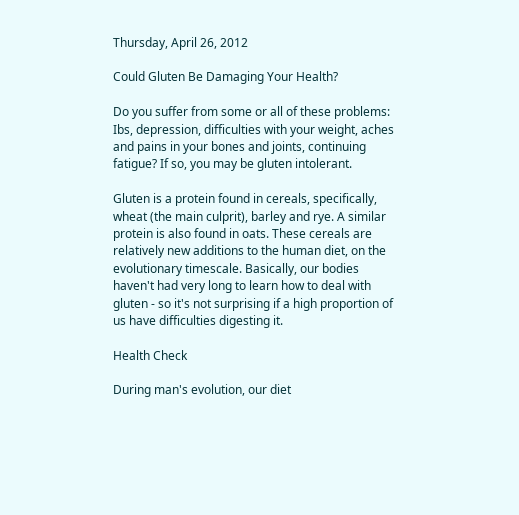Thursday, April 26, 2012

Could Gluten Be Damaging Your Health?

Do you suffer from some or all of these problems: Ibs, depression, difficulties with your weight, aches and pains in your bones and joints, continuing fatigue? If so, you may be gluten intolerant.

Gluten is a protein found in cereals, specifically, wheat (the main culprit), barley and rye. A similar protein is also found in oats. These cereals are relatively new additions to the human diet, on the evolutionary timescale. Basically, our bodies haven't had very long to learn how to deal with gluten - so it's not surprising if a high proportion of us have difficulties digesting it.

Health Check

During man's evolution, our diet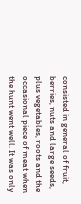consisted in general of fruit, berries, nuts and large seeds, plus vegetables, roots and the occasional piece of meat when the hunt went well. It was only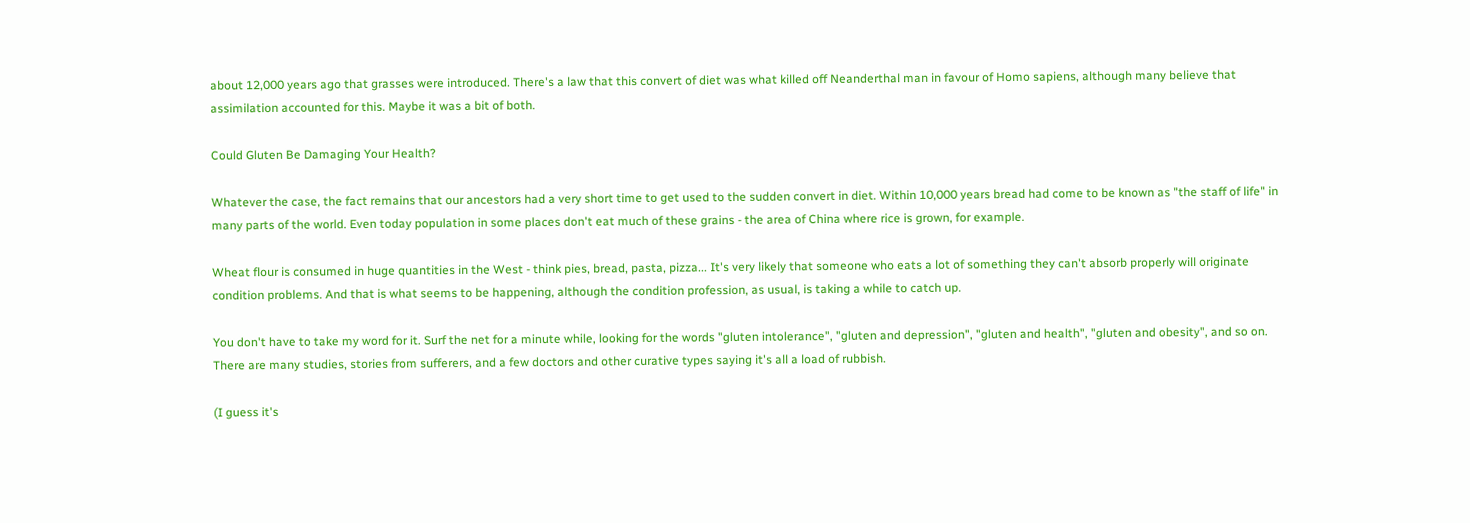about 12,000 years ago that grasses were introduced. There's a law that this convert of diet was what killed off Neanderthal man in favour of Homo sapiens, although many believe that assimilation accounted for this. Maybe it was a bit of both.

Could Gluten Be Damaging Your Health?

Whatever the case, the fact remains that our ancestors had a very short time to get used to the sudden convert in diet. Within 10,000 years bread had come to be known as "the staff of life" in many parts of the world. Even today population in some places don't eat much of these grains - the area of China where rice is grown, for example.

Wheat flour is consumed in huge quantities in the West - think pies, bread, pasta, pizza... It's very likely that someone who eats a lot of something they can't absorb properly will originate condition problems. And that is what seems to be happening, although the condition profession, as usual, is taking a while to catch up.

You don't have to take my word for it. Surf the net for a minute while, looking for the words "gluten intolerance", "gluten and depression", "gluten and health", "gluten and obesity", and so on. There are many studies, stories from sufferers, and a few doctors and other curative types saying it's all a load of rubbish.

(I guess it's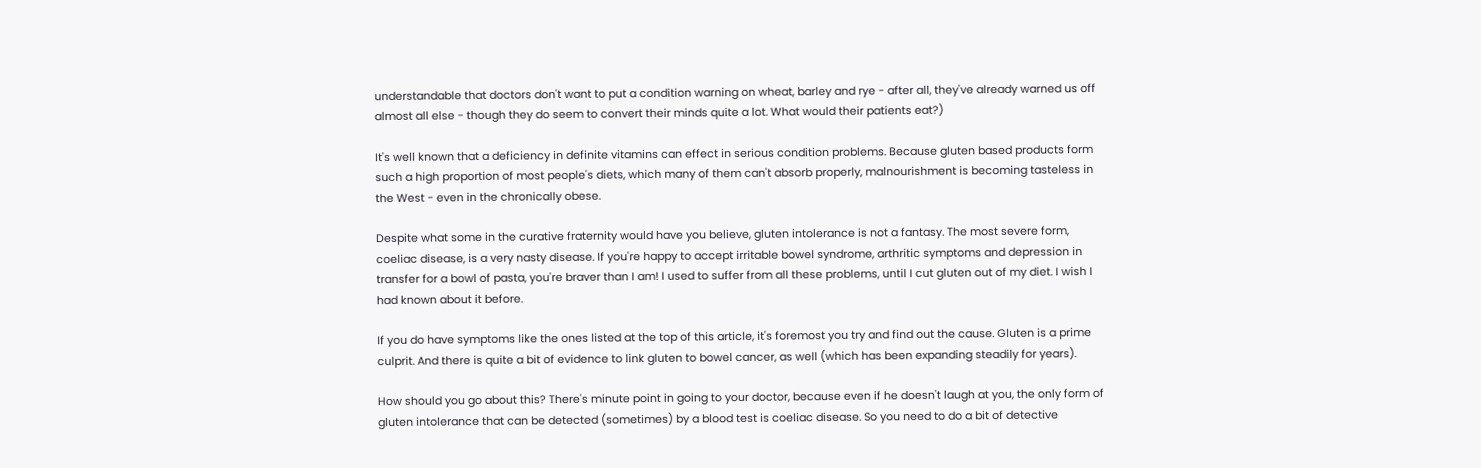understandable that doctors don't want to put a condition warning on wheat, barley and rye - after all, they've already warned us off almost all else - though they do seem to convert their minds quite a lot. What would their patients eat?)

It's well known that a deficiency in definite vitamins can effect in serious condition problems. Because gluten based products form such a high proportion of most people's diets, which many of them can't absorb properly, malnourishment is becoming tasteless in the West - even in the chronically obese.

Despite what some in the curative fraternity would have you believe, gluten intolerance is not a fantasy. The most severe form, coeliac disease, is a very nasty disease. If you're happy to accept irritable bowel syndrome, arthritic symptoms and depression in transfer for a bowl of pasta, you're braver than I am! I used to suffer from all these problems, until I cut gluten out of my diet. I wish I had known about it before.

If you do have symptoms like the ones listed at the top of this article, it's foremost you try and find out the cause. Gluten is a prime culprit. And there is quite a bit of evidence to link gluten to bowel cancer, as well (which has been expanding steadily for years).

How should you go about this? There's minute point in going to your doctor, because even if he doesn't laugh at you, the only form of gluten intolerance that can be detected (sometimes) by a blood test is coeliac disease. So you need to do a bit of detective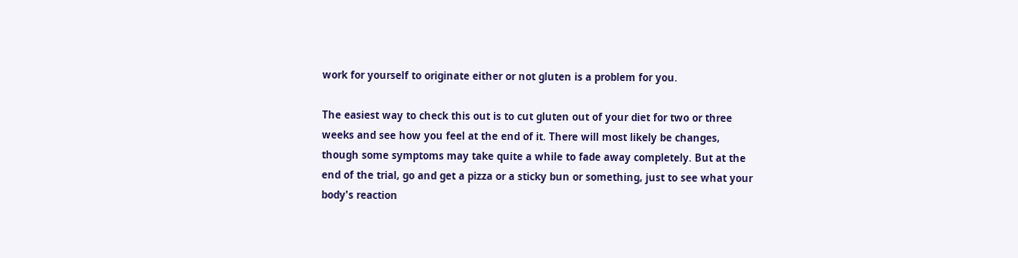work for yourself to originate either or not gluten is a problem for you.

The easiest way to check this out is to cut gluten out of your diet for two or three weeks and see how you feel at the end of it. There will most likely be changes, though some symptoms may take quite a while to fade away completely. But at the end of the trial, go and get a pizza or a sticky bun or something, just to see what your body's reaction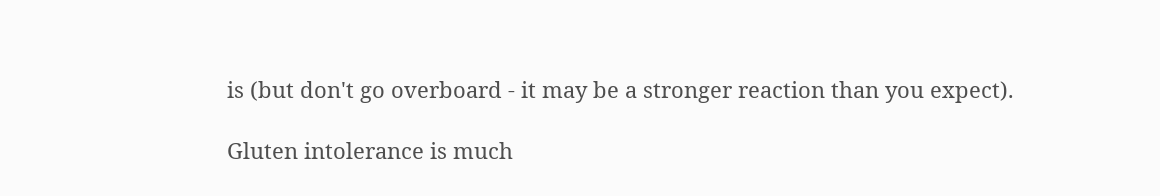is (but don't go overboard - it may be a stronger reaction than you expect).

Gluten intolerance is much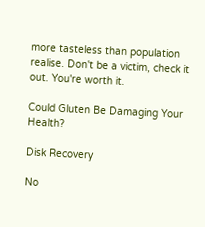more tasteless than population realise. Don't be a victim, check it out. You're worth it.

Could Gluten Be Damaging Your Health?

Disk Recovery

No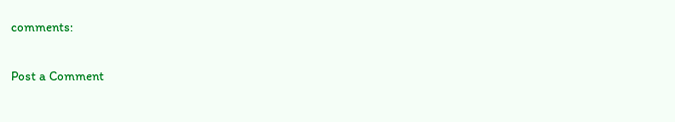comments:

Post a Comment